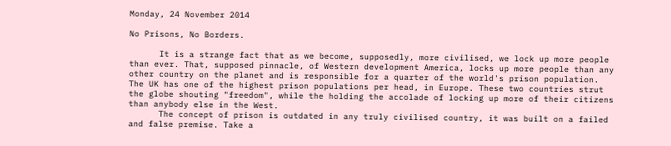Monday, 24 November 2014

No Prisons, No Borders.

      It is a strange fact that as we become, supposedly, more civilised, we lock up more people than ever. That, supposed pinnacle, of Western development America, locks up more people than any other country on the planet and is responsible for a quarter of the world's prison population. The UK has one of the highest prison populations per head, in Europe. These two countries strut the globe shouting "freedom", while the holding the accolade of locking up more of their citizens than anybody else in the West.
      The concept of prison is outdated in any truly civilised country, it was built on a failed and false premise. Take a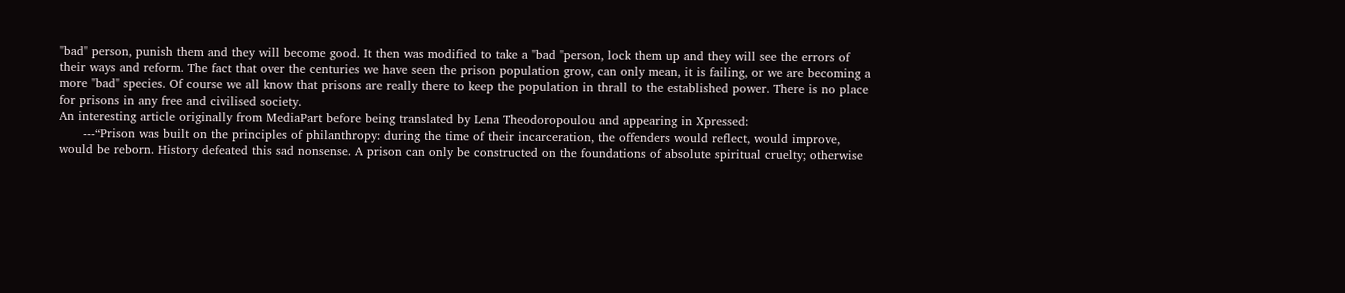"bad" person, punish them and they will become good. It then was modified to take a "bad "person, lock them up and they will see the errors of their ways and reform. The fact that over the centuries we have seen the prison population grow, can only mean, it is failing, or we are becoming a more "bad" species. Of course we all know that prisons are really there to keep the population in thrall to the established power. There is no place for prisons in any free and civilised society.
An interesting article originally from MediaPart before being translated by Lena Theodoropoulou and appearing in Xpressed:
      ---“Prison was built on the principles of philanthropy: during the time of their incarceration, the offenders would reflect, would improve, would be reborn. History defeated this sad nonsense. A prison can only be constructed on the foundations of absolute spiritual cruelty; otherwise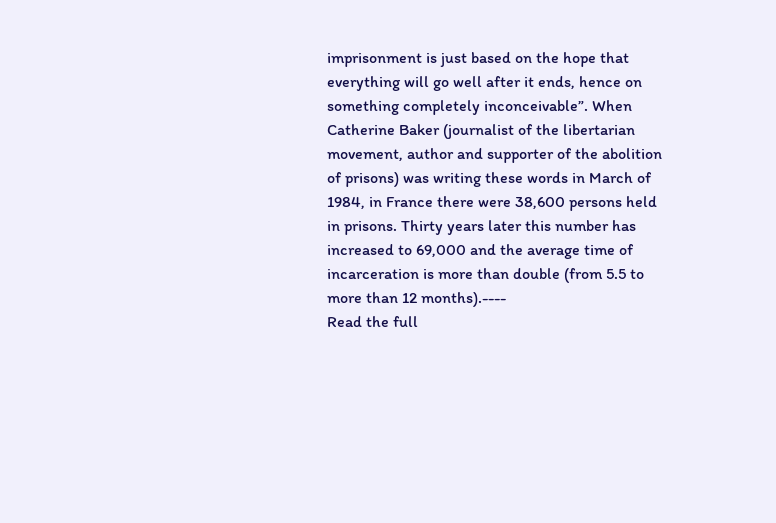imprisonment is just based on the hope that everything will go well after it ends, hence on something completely inconceivable”. When Catherine Baker (journalist of the libertarian movement, author and supporter of the abolition of prisons) was writing these words in March of 1984, in France there were 38,600 persons held in prisons. Thirty years later this number has increased to 69,000 and the average time of incarceration is more than double (from 5.5 to more than 12 months).----
Read the full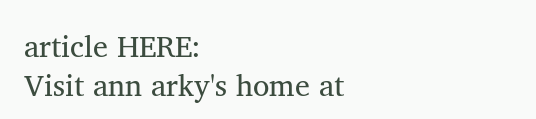article HERE:
Visit ann arky's home at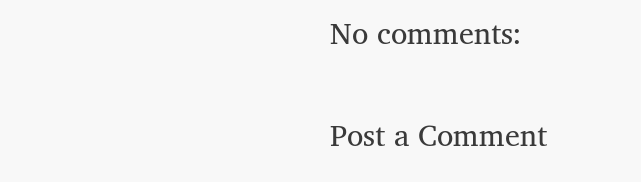No comments:

Post a Comment